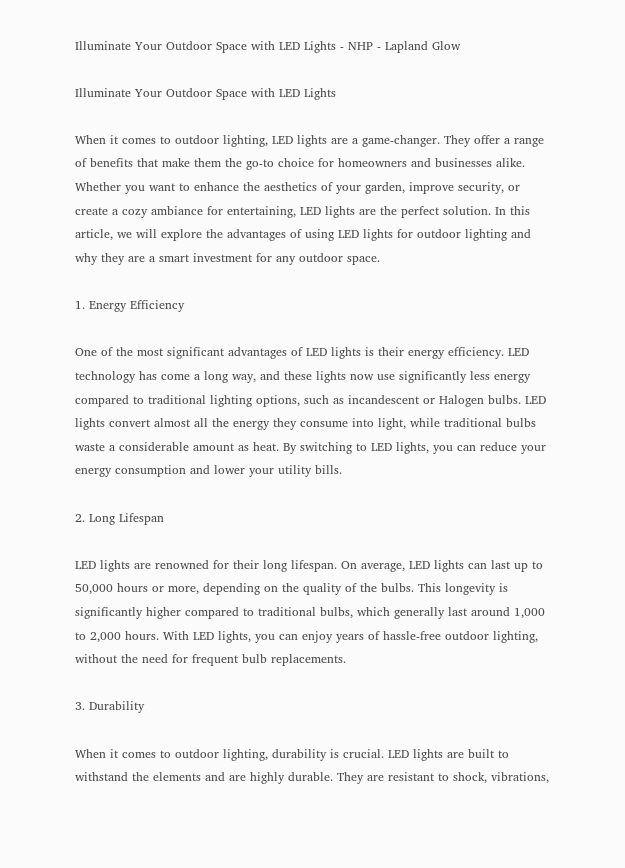Illuminate Your Outdoor Space with LED Lights - NHP - Lapland Glow

Illuminate Your Outdoor Space with LED Lights

When it comes to outdoor lighting, LED lights are a game-changer. They offer a range of benefits that make them the go-to choice for homeowners and businesses alike. Whether you want to enhance the aesthetics of your garden, improve security, or create a cozy ambiance for entertaining, LED lights are the perfect solution. In this article, we will explore the advantages of using LED lights for outdoor lighting and why they are a smart investment for any outdoor space.

1. Energy Efficiency

One of the most significant advantages of LED lights is their energy efficiency. LED technology has come a long way, and these lights now use significantly less energy compared to traditional lighting options, such as incandescent or Halogen bulbs. LED lights convert almost all the energy they consume into light, while traditional bulbs waste a considerable amount as heat. By switching to LED lights, you can reduce your energy consumption and lower your utility bills.

2. Long Lifespan

LED lights are renowned for their long lifespan. On average, LED lights can last up to 50,000 hours or more, depending on the quality of the bulbs. This longevity is significantly higher compared to traditional bulbs, which generally last around 1,000 to 2,000 hours. With LED lights, you can enjoy years of hassle-free outdoor lighting, without the need for frequent bulb replacements.

3. Durability

When it comes to outdoor lighting, durability is crucial. LED lights are built to withstand the elements and are highly durable. They are resistant to shock, vibrations,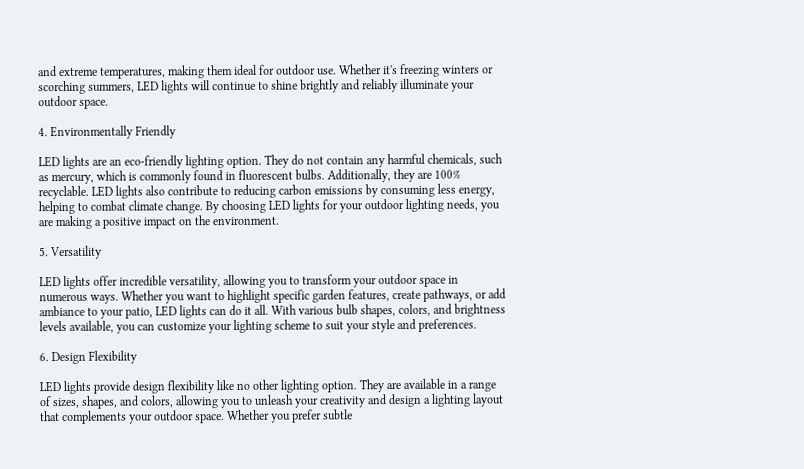and extreme temperatures, making them ideal for outdoor use. Whether it's freezing winters or scorching summers, LED lights will continue to shine brightly and reliably illuminate your outdoor space.

4. Environmentally Friendly

LED lights are an eco-friendly lighting option. They do not contain any harmful chemicals, such as mercury, which is commonly found in fluorescent bulbs. Additionally, they are 100% recyclable. LED lights also contribute to reducing carbon emissions by consuming less energy, helping to combat climate change. By choosing LED lights for your outdoor lighting needs, you are making a positive impact on the environment.

5. Versatility

LED lights offer incredible versatility, allowing you to transform your outdoor space in numerous ways. Whether you want to highlight specific garden features, create pathways, or add ambiance to your patio, LED lights can do it all. With various bulb shapes, colors, and brightness levels available, you can customize your lighting scheme to suit your style and preferences.

6. Design Flexibility

LED lights provide design flexibility like no other lighting option. They are available in a range of sizes, shapes, and colors, allowing you to unleash your creativity and design a lighting layout that complements your outdoor space. Whether you prefer subtle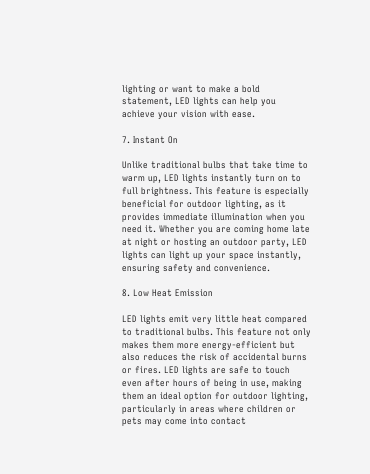lighting or want to make a bold statement, LED lights can help you achieve your vision with ease.

7. Instant On

Unlike traditional bulbs that take time to warm up, LED lights instantly turn on to full brightness. This feature is especially beneficial for outdoor lighting, as it provides immediate illumination when you need it. Whether you are coming home late at night or hosting an outdoor party, LED lights can light up your space instantly, ensuring safety and convenience.

8. Low Heat Emission

LED lights emit very little heat compared to traditional bulbs. This feature not only makes them more energy-efficient but also reduces the risk of accidental burns or fires. LED lights are safe to touch even after hours of being in use, making them an ideal option for outdoor lighting, particularly in areas where children or pets may come into contact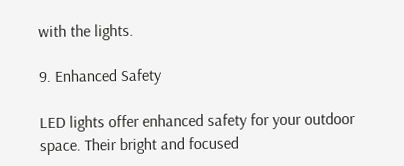with the lights.

9. Enhanced Safety

LED lights offer enhanced safety for your outdoor space. Their bright and focused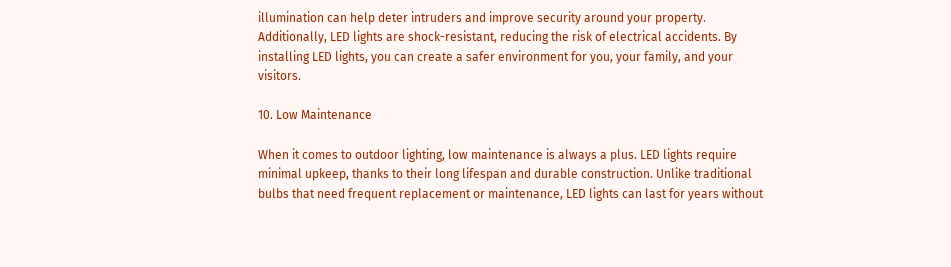illumination can help deter intruders and improve security around your property. Additionally, LED lights are shock-resistant, reducing the risk of electrical accidents. By installing LED lights, you can create a safer environment for you, your family, and your visitors.

10. Low Maintenance

When it comes to outdoor lighting, low maintenance is always a plus. LED lights require minimal upkeep, thanks to their long lifespan and durable construction. Unlike traditional bulbs that need frequent replacement or maintenance, LED lights can last for years without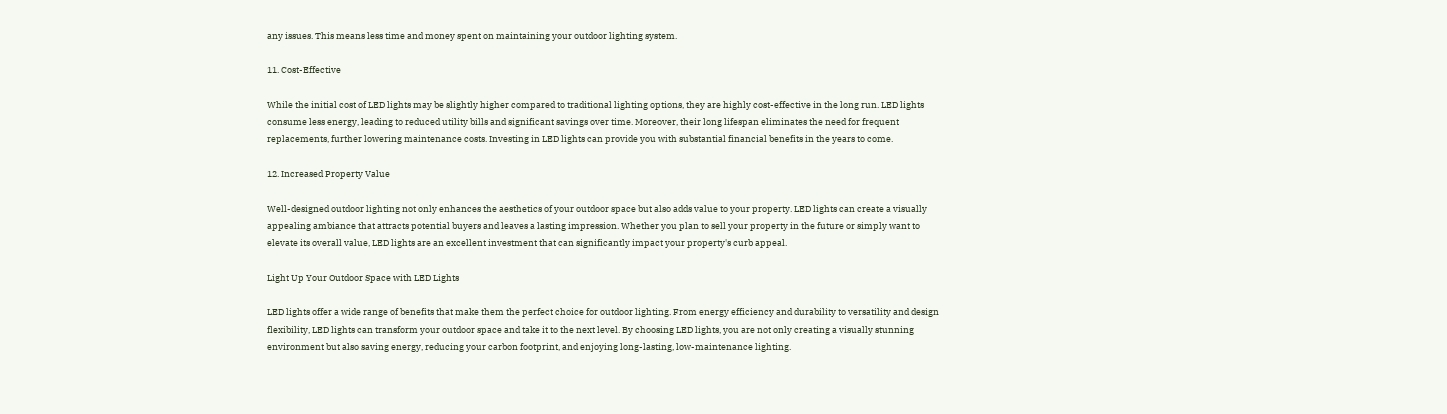any issues. This means less time and money spent on maintaining your outdoor lighting system.

11. Cost-Effective

While the initial cost of LED lights may be slightly higher compared to traditional lighting options, they are highly cost-effective in the long run. LED lights consume less energy, leading to reduced utility bills and significant savings over time. Moreover, their long lifespan eliminates the need for frequent replacements, further lowering maintenance costs. Investing in LED lights can provide you with substantial financial benefits in the years to come.

12. Increased Property Value

Well-designed outdoor lighting not only enhances the aesthetics of your outdoor space but also adds value to your property. LED lights can create a visually appealing ambiance that attracts potential buyers and leaves a lasting impression. Whether you plan to sell your property in the future or simply want to elevate its overall value, LED lights are an excellent investment that can significantly impact your property's curb appeal.

Light Up Your Outdoor Space with LED Lights

LED lights offer a wide range of benefits that make them the perfect choice for outdoor lighting. From energy efficiency and durability to versatility and design flexibility, LED lights can transform your outdoor space and take it to the next level. By choosing LED lights, you are not only creating a visually stunning environment but also saving energy, reducing your carbon footprint, and enjoying long-lasting, low-maintenance lighting.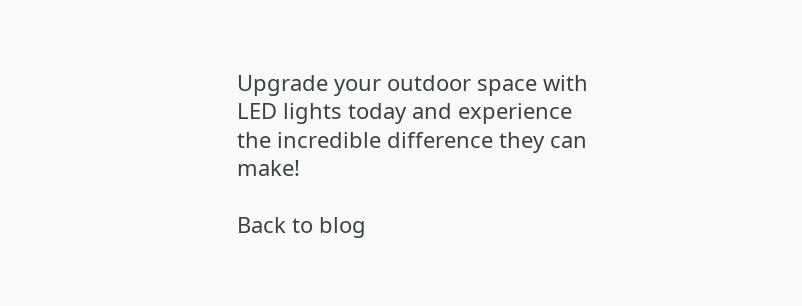Upgrade your outdoor space with LED lights today and experience the incredible difference they can make!

Back to blog